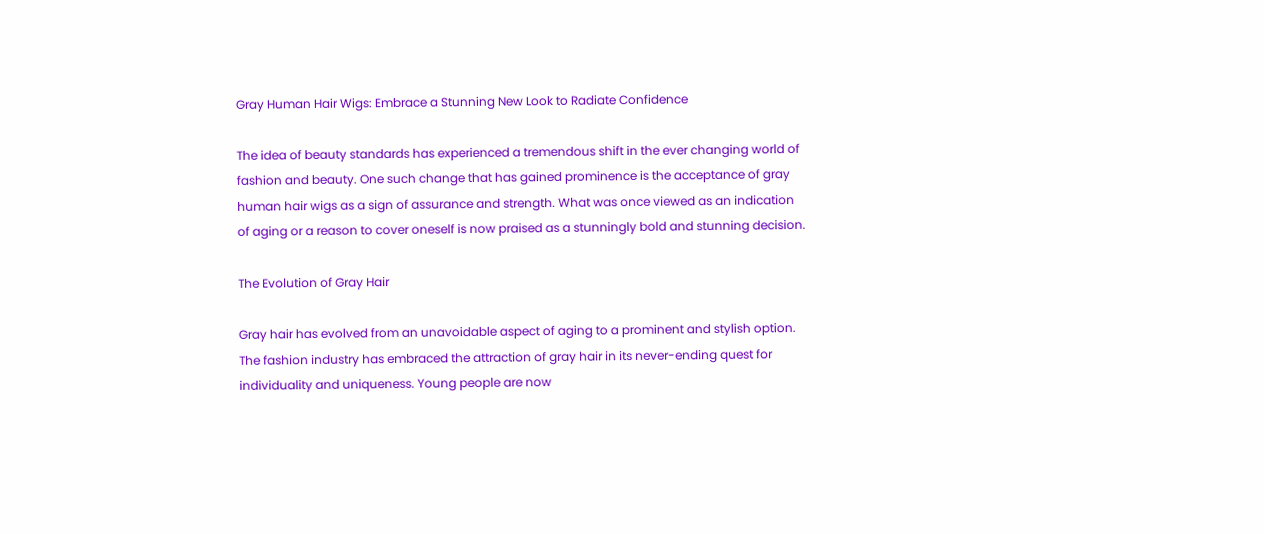Gray Human Hair Wigs: Embrace a Stunning New Look to Radiate Confidence

The idea of beauty standards has experienced a tremendous shift in the ever changing world of fashion and beauty. One such change that has gained prominence is the acceptance of gray human hair wigs as a sign of assurance and strength. What was once viewed as an indication of aging or a reason to cover oneself is now praised as a stunningly bold and stunning decision.

The Evolution of Gray Hair

Gray hair has evolved from an unavoidable aspect of aging to a prominent and stylish option. The fashion industry has embraced the attraction of gray hair in its never-ending quest for individuality and uniqueness. Young people are now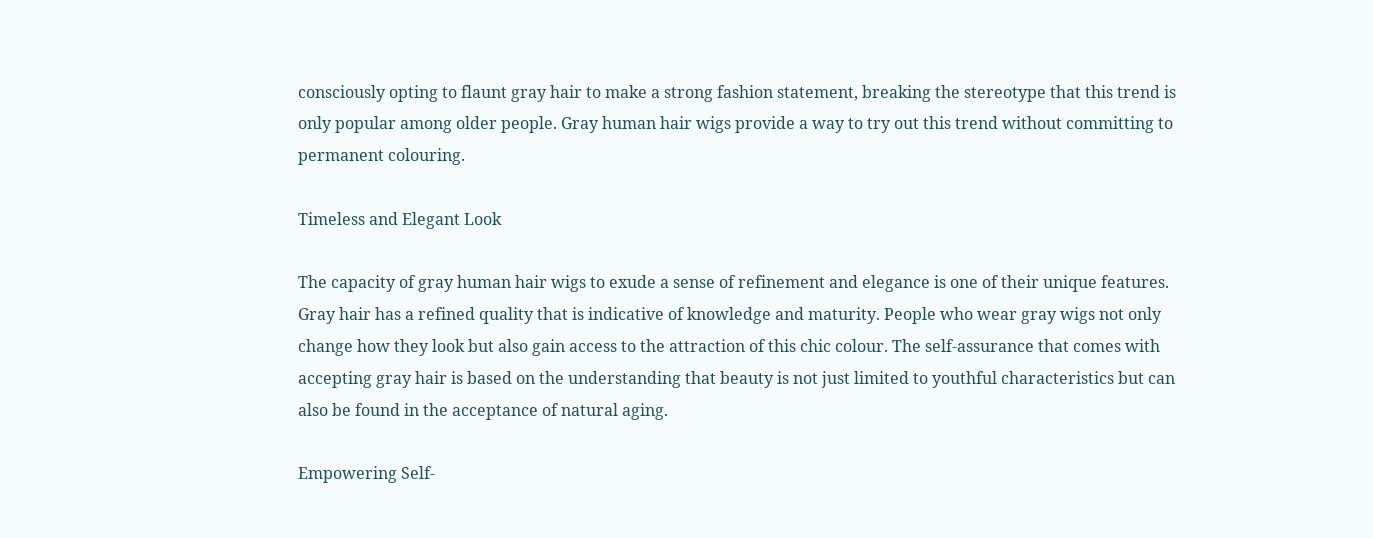consciously opting to flaunt gray hair to make a strong fashion statement, breaking the stereotype that this trend is only popular among older people. Gray human hair wigs provide a way to try out this trend without committing to permanent colouring.

Timeless and Elegant Look

The capacity of gray human hair wigs to exude a sense of refinement and elegance is one of their unique features. Gray hair has a refined quality that is indicative of knowledge and maturity. People who wear gray wigs not only change how they look but also gain access to the attraction of this chic colour. The self-assurance that comes with accepting gray hair is based on the understanding that beauty is not just limited to youthful characteristics but can also be found in the acceptance of natural aging.

Empowering Self-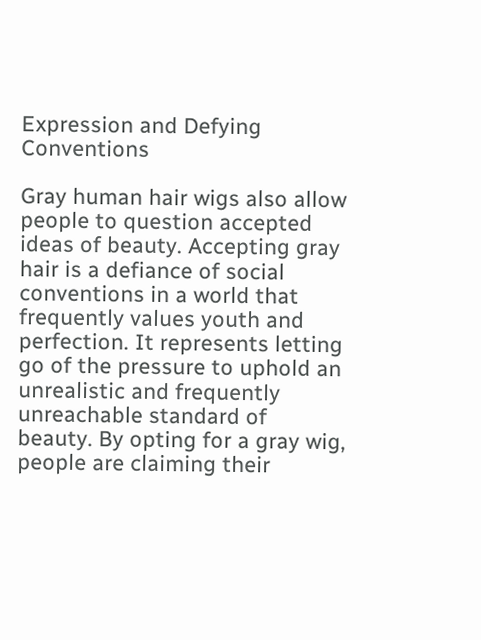Expression and Defying Conventions

Gray human hair wigs also allow people to question accepted ideas of beauty. Accepting gray hair is a defiance of social conventions in a world that frequently values youth and perfection. It represents letting go of the pressure to uphold an unrealistic and frequently unreachable standard of beauty. By opting for a gray wig, people are claiming their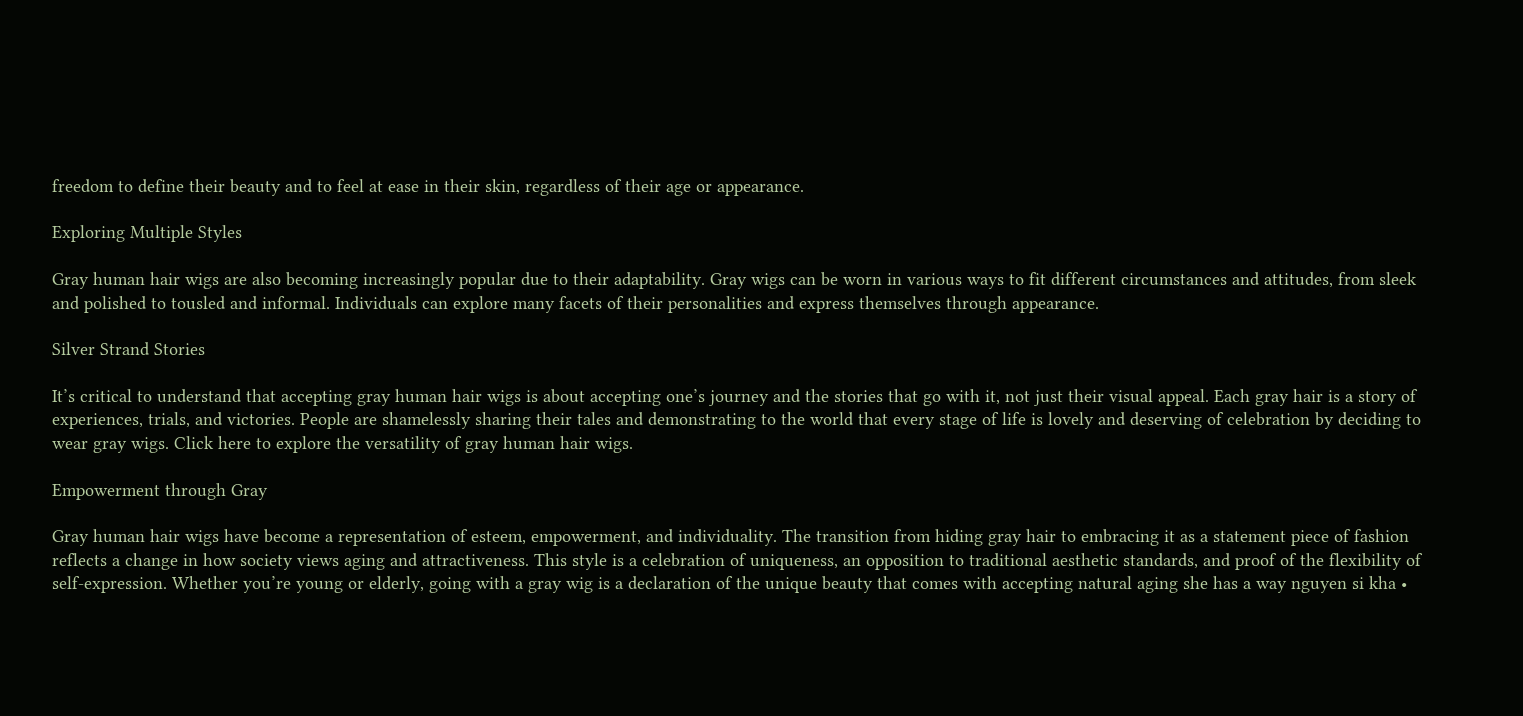freedom to define their beauty and to feel at ease in their skin, regardless of their age or appearance.

Exploring Multiple Styles

Gray human hair wigs are also becoming increasingly popular due to their adaptability. Gray wigs can be worn in various ways to fit different circumstances and attitudes, from sleek and polished to tousled and informal. Individuals can explore many facets of their personalities and express themselves through appearance.

Silver Strand Stories

It’s critical to understand that accepting gray human hair wigs is about accepting one’s journey and the stories that go with it, not just their visual appeal. Each gray hair is a story of experiences, trials, and victories. People are shamelessly sharing their tales and demonstrating to the world that every stage of life is lovely and deserving of celebration by deciding to wear gray wigs. Click here to explore the versatility of gray human hair wigs.

Empowerment through Gray

Gray human hair wigs have become a representation of esteem, empowerment, and individuality. The transition from hiding gray hair to embracing it as a statement piece of fashion reflects a change in how society views aging and attractiveness. This style is a celebration of uniqueness, an opposition to traditional aesthetic standards, and proof of the flexibility of self-expression. Whether you’re young or elderly, going with a gray wig is a declaration of the unique beauty that comes with accepting natural aging she has a way nguyen si kha •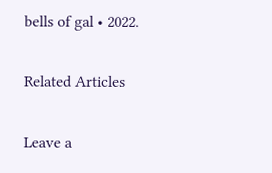bells of gal • 2022.

Related Articles

Leave a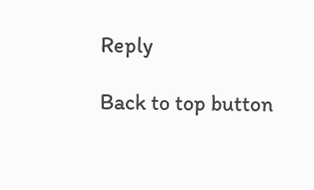Reply

Back to top button